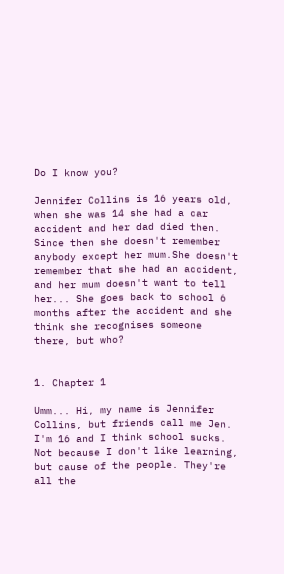Do I know you?

Jennifer Collins is 16 years old, when she was 14 she had a car accident and her dad died then. Since then she doesn't remember anybody except her mum.She doesn't remember that she had an accident, and her mum doesn't want to tell her... She goes back to school 6 months after the accident and she think she recognises someone there, but who?


1. Chapter 1

Umm... Hi, my name is Jennifer Collins, but friends call me Jen. I'm 16 and I think school sucks. Not because I don't like learning, but cause of the people. They're all the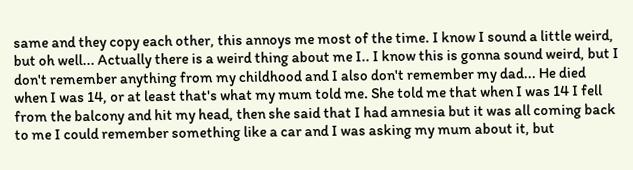same and they copy each other, this annoys me most of the time. I know I sound a little weird, but oh well... Actually there is a weird thing about me I.. I know this is gonna sound weird, but I don't remember anything from my childhood and I also don't remember my dad... He died when I was 14, or at least that's what my mum told me. She told me that when I was 14 I fell from the balcony and hit my head, then she said that I had amnesia but it was all coming back to me I could remember something like a car and I was asking my mum about it, but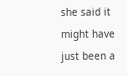she said it might have just been a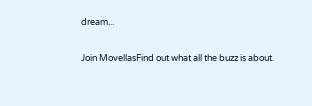dream...

Join MovellasFind out what all the buzz is about.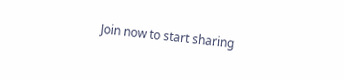Join now to start sharing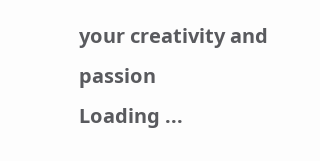your creativity and passion
Loading ...